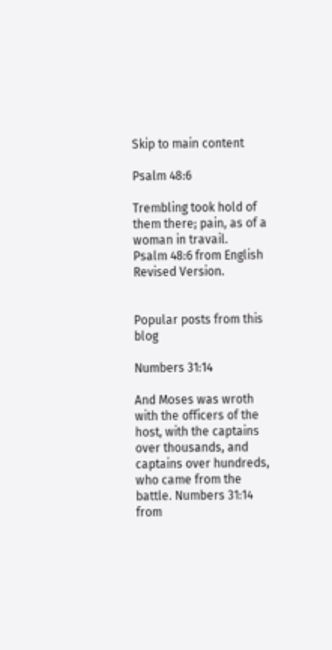Skip to main content

Psalm 48:6

Trembling took hold of them there; pain, as of a woman in travail.
Psalm 48:6 from English Revised Version.


Popular posts from this blog

Numbers 31:14

And Moses was wroth with the officers of the host, with the captains over thousands, and captains over hundreds, who came from the battle. Numbers 31:14 from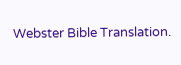Webster Bible Translation.